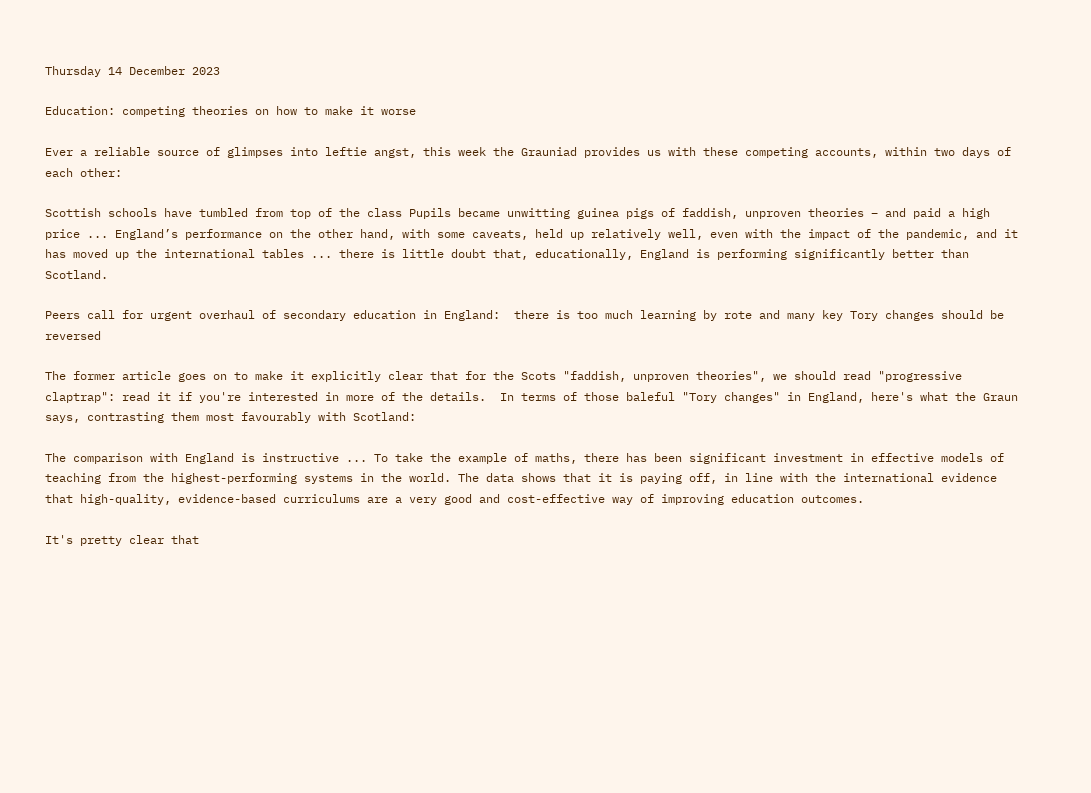Thursday 14 December 2023

Education: competing theories on how to make it worse

Ever a reliable source of glimpses into leftie angst, this week the Grauniad provides us with these competing accounts, within two days of each other:

Scottish schools have tumbled from top of the class Pupils became unwitting guinea pigs of faddish, unproven theories – and paid a high price ... England’s performance on the other hand, with some caveats, held up relatively well, even with the impact of the pandemic, and it has moved up the international tables ... there is little doubt that, educationally, England is performing significantly better than Scotland.

Peers call for urgent overhaul of secondary education in England:  there is too much learning by rote and many key Tory changes should be reversed

The former article goes on to make it explicitly clear that for the Scots "faddish, unproven theories", we should read "progressive claptrap": read it if you're interested in more of the details.  In terms of those baleful "Tory changes" in England, here's what the Graun says, contrasting them most favourably with Scotland:

The comparison with England is instructive ... To take the example of maths, there has been significant investment in effective models of teaching from the highest-performing systems in the world. The data shows that it is paying off, in line with the international evidence that high-quality, evidence-based curriculums are a very good and cost-effective way of improving education outcomes.

It's pretty clear that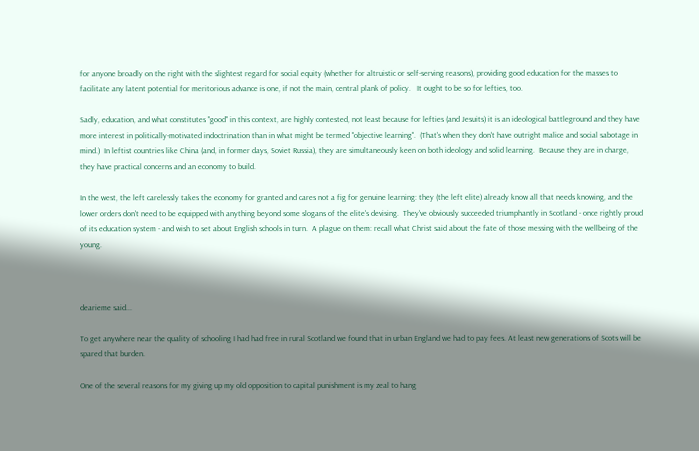for anyone broadly on the right with the slightest regard for social equity (whether for altruistic or self-serving reasons), providing good education for the masses to facilitate any latent potential for meritorious advance is one, if not the main, central plank of policy.   It ought to be so for lefties, too.

Sadly, education, and what constitutes "good" in this context, are highly contested, not least because for lefties (and Jesuits) it is an ideological battleground and they have more interest in politically-motivated indoctrination than in what might be termed "objective learning".  (That's when they don't have outright malice and social sabotage in mind.)  In leftist countries like China (and, in former days, Soviet Russia), they are simultaneously keen on both ideology and solid learning.  Because they are in charge, they have practical concerns and an economy to build.

In the west, the left carelessly takes the economy for granted and cares not a fig for genuine learning: they (the left elite) already know all that needs knowing, and the lower orders don't need to be equipped with anything beyond some slogans of the elite's devising.  They've obviously succeeded triumphantly in Scotland - once rightly proud of its education system - and wish to set about English schools in turn.  A plague on them: recall what Christ said about the fate of those messing with the wellbeing of the young.



dearieme said...

To get anywhere near the quality of schooling I had had free in rural Scotland we found that in urban England we had to pay fees. At least new generations of Scots will be spared that burden.

One of the several reasons for my giving up my old opposition to capital punishment is my zeal to hang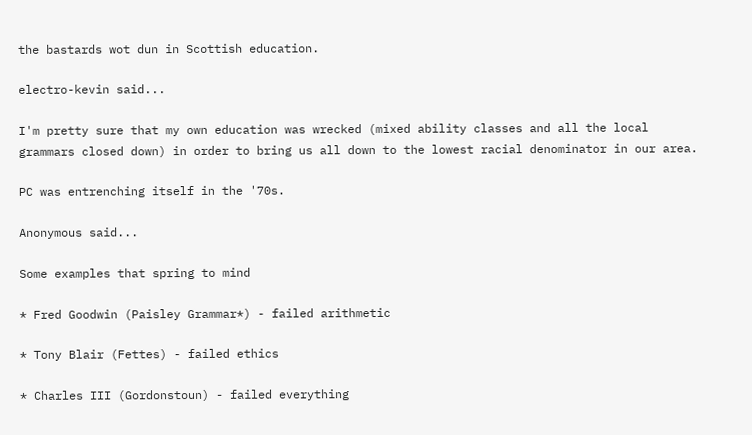the bastards wot dun in Scottish education.

electro-kevin said...

I'm pretty sure that my own education was wrecked (mixed ability classes and all the local grammars closed down) in order to bring us all down to the lowest racial denominator in our area.

PC was entrenching itself in the '70s.

Anonymous said...

Some examples that spring to mind

* Fred Goodwin (Paisley Grammar*) - failed arithmetic

* Tony Blair (Fettes) - failed ethics

* Charles III (Gordonstoun) - failed everything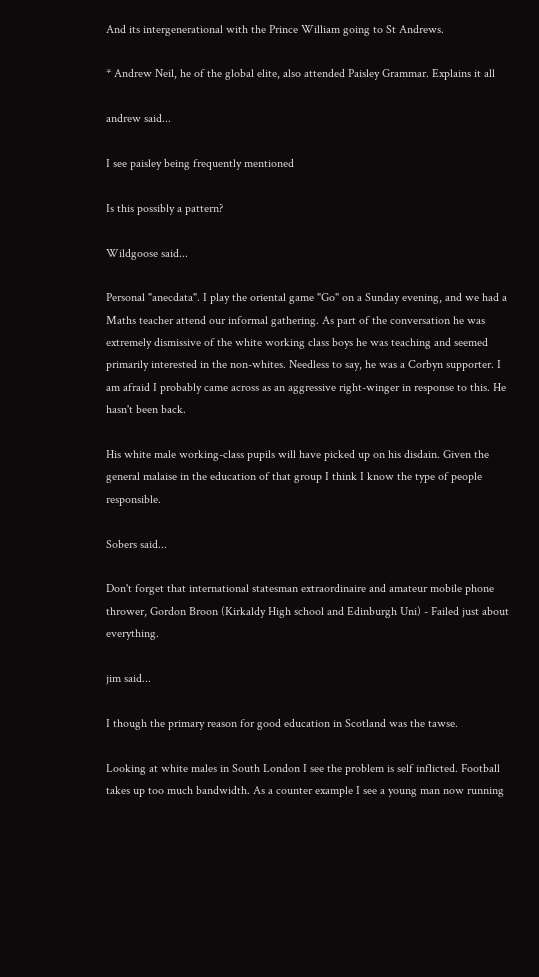And its intergenerational with the Prince William going to St Andrews.

* Andrew Neil, he of the global elite, also attended Paisley Grammar. Explains it all

andrew said...

I see paisley being frequently mentioned

Is this possibly a pattern?

Wildgoose said...

Personal "anecdata". I play the oriental game "Go" on a Sunday evening, and we had a Maths teacher attend our informal gathering. As part of the conversation he was extremely dismissive of the white working class boys he was teaching and seemed primarily interested in the non-whites. Needless to say, he was a Corbyn supporter. I am afraid I probably came across as an aggressive right-winger in response to this. He hasn't been back.

His white male working-class pupils will have picked up on his disdain. Given the general malaise in the education of that group I think I know the type of people responsible.

Sobers said...

Don't forget that international statesman extraordinaire and amateur mobile phone thrower, Gordon Broon (Kirkaldy High school and Edinburgh Uni) - Failed just about everything.

jim said...

I though the primary reason for good education in Scotland was the tawse.

Looking at white males in South London I see the problem is self inflicted. Football takes up too much bandwidth. As a counter example I see a young man now running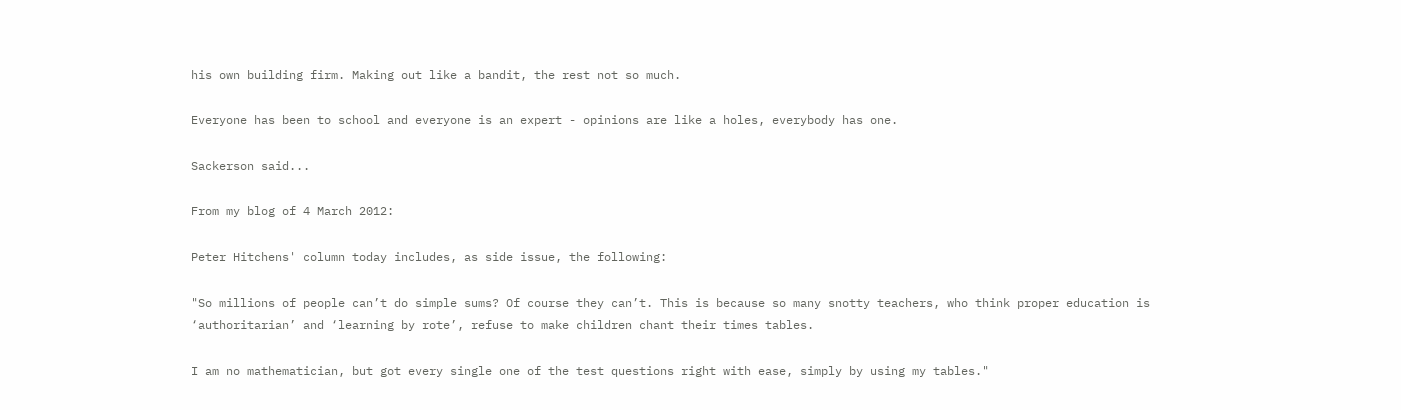his own building firm. Making out like a bandit, the rest not so much.

Everyone has been to school and everyone is an expert - opinions are like a holes, everybody has one.

Sackerson said...

From my blog of 4 March 2012:

Peter Hitchens' column today includes, as side issue, the following:

"So millions of people can’t do simple sums? Of course they can’t. This is because so many snotty teachers, who think proper education is ‘authoritarian’ and ‘learning by rote’, refuse to make children chant their times tables.

I am no mathematician, but got every single one of the test questions right with ease, simply by using my tables."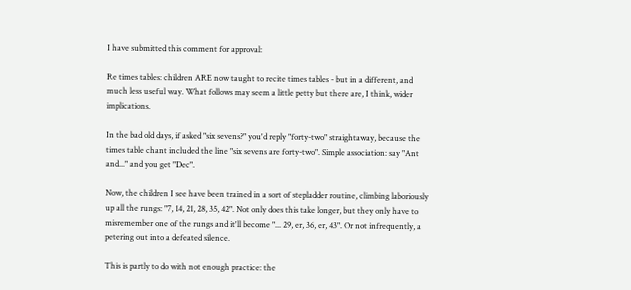I have submitted this comment for approval:

Re times tables: children ARE now taught to recite times tables - but in a different, and much less useful way. What follows may seem a little petty but there are, I think, wider implications.

In the bad old days, if asked "six sevens?" you'd reply "forty-two" straightaway, because the times table chant included the line "six sevens are forty-two". Simple association: say "Ant and..." and you get "Dec".

Now, the children I see have been trained in a sort of stepladder routine, climbing laboriously up all the rungs: "7, 14, 21, 28, 35, 42". Not only does this take longer, but they only have to misremember one of the rungs and it'll become "... 29, er, 36, er, 43". Or not infrequently, a petering out into a defeated silence.

This is partly to do with not enough practice: the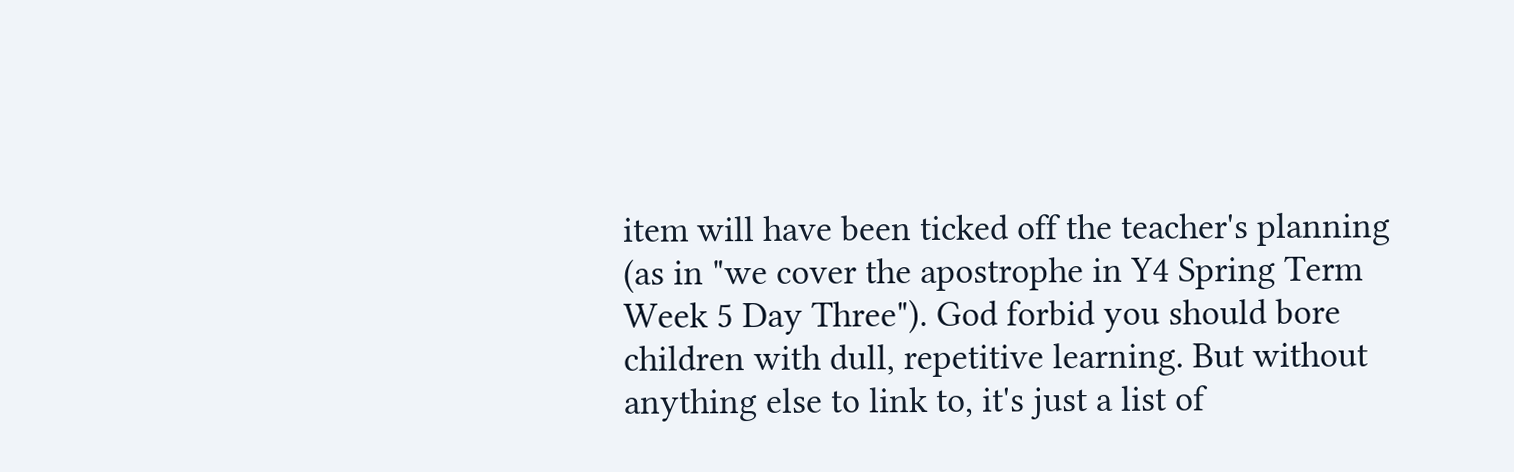item will have been ticked off the teacher's planning (as in "we cover the apostrophe in Y4 Spring Term Week 5 Day Three"). God forbid you should bore children with dull, repetitive learning. But without anything else to link to, it's just a list of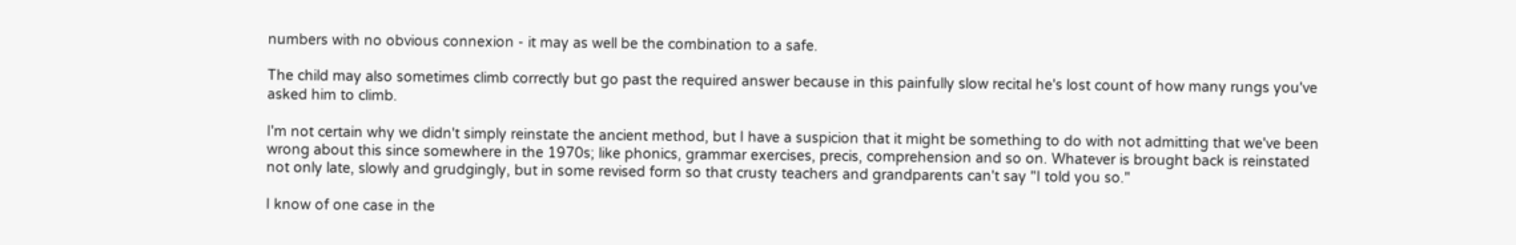numbers with no obvious connexion - it may as well be the combination to a safe.

The child may also sometimes climb correctly but go past the required answer because in this painfully slow recital he's lost count of how many rungs you've asked him to climb.

I'm not certain why we didn't simply reinstate the ancient method, but I have a suspicion that it might be something to do with not admitting that we've been wrong about this since somewhere in the 1970s; like phonics, grammar exercises, precis, comprehension and so on. Whatever is brought back is reinstated not only late, slowly and grudgingly, but in some revised form so that crusty teachers and grandparents can't say "I told you so."

I know of one case in the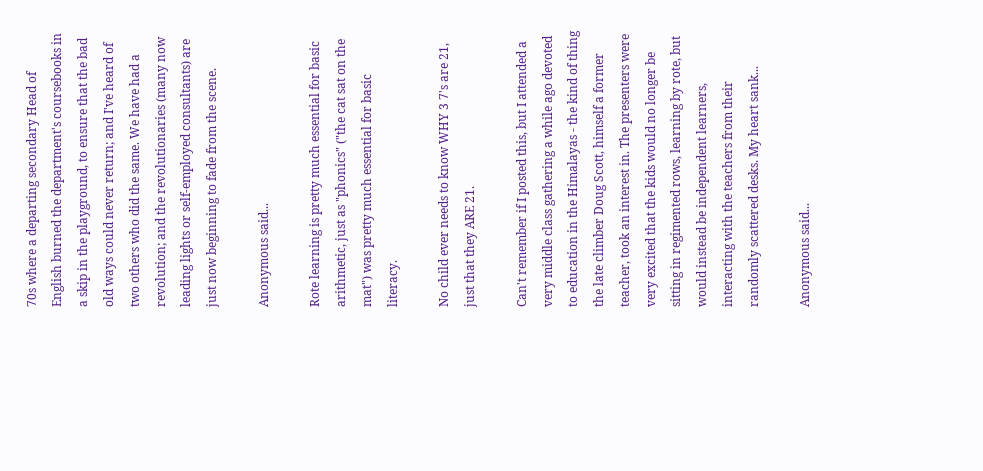70s where a departing secondary Head of English burned the department's coursebooks in a skip in the playground, to ensure that the bad old ways could never return; and I've heard of two others who did the same. We have had a revolution; and the revolutionaries (many now leading lights or self-employed consultants) are just now beginning to fade from the scene.

Anonymous said...

Rote learning is pretty much essential for basic arithmetic, just as "phonics" ("the cat sat on the mat") was pretty much essential for basic literacy.

No child ever needs to know WHY 3 7's are 21, just that they ARE 21.

Can't remember if I posted this, but I attended a very middle class gathering a while ago devoted to education in the Himalayas - the kind of thing the late climber Doug Scott, himself a former teacher, took an interest in. The presenters were very excited that the kids would no longer be sitting in regimented rows, learning by rote, but would instead be independent learners, interacting with the teachers from their randomly scattered desks. My heart sank...

Anonymous said...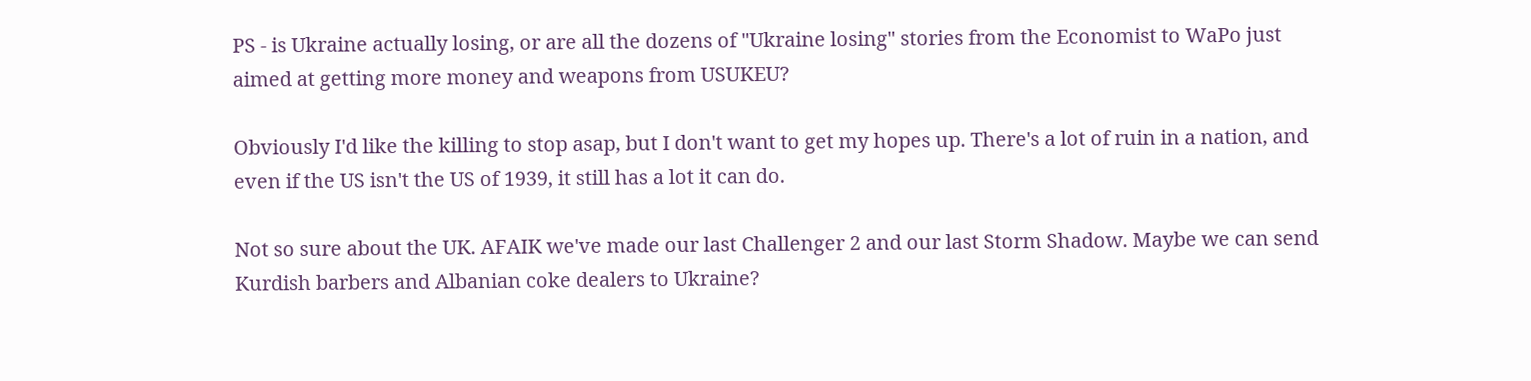PS - is Ukraine actually losing, or are all the dozens of "Ukraine losing" stories from the Economist to WaPo just aimed at getting more money and weapons from USUKEU?

Obviously I'd like the killing to stop asap, but I don't want to get my hopes up. There's a lot of ruin in a nation, and even if the US isn't the US of 1939, it still has a lot it can do.

Not so sure about the UK. AFAIK we've made our last Challenger 2 and our last Storm Shadow. Maybe we can send Kurdish barbers and Albanian coke dealers to Ukraine?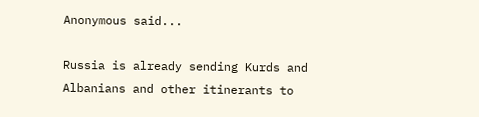Anonymous said...

Russia is already sending Kurds and Albanians and other itinerants to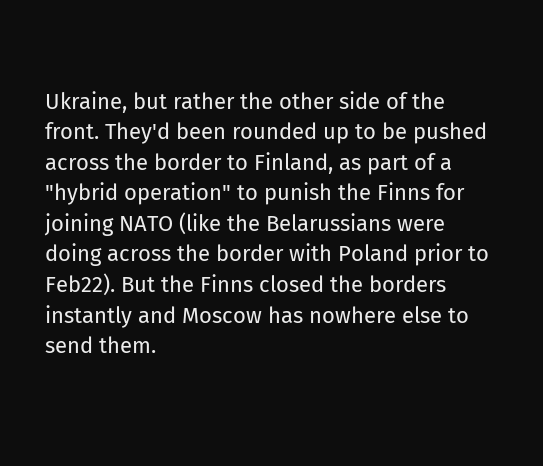Ukraine, but rather the other side of the front. They'd been rounded up to be pushed across the border to Finland, as part of a "hybrid operation" to punish the Finns for joining NATO (like the Belarussians were doing across the border with Poland prior to Feb22). But the Finns closed the borders instantly and Moscow has nowhere else to send them.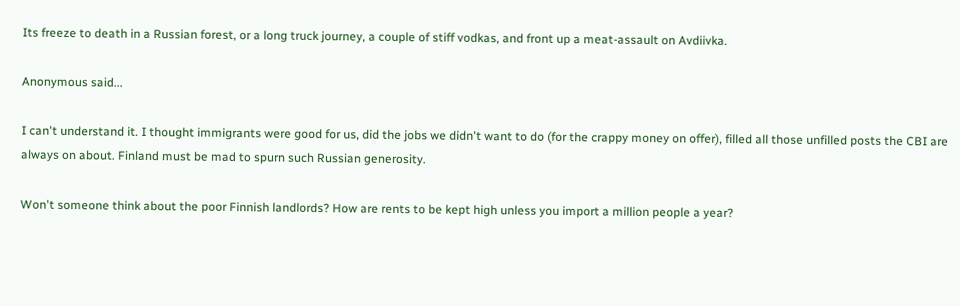Its freeze to death in a Russian forest, or a long truck journey, a couple of stiff vodkas, and front up a meat-assault on Avdiivka.

Anonymous said...

I can't understand it. I thought immigrants were good for us, did the jobs we didn't want to do (for the crappy money on offer), filled all those unfilled posts the CBI are always on about. Finland must be mad to spurn such Russian generosity.

Won't someone think about the poor Finnish landlords? How are rents to be kept high unless you import a million people a year?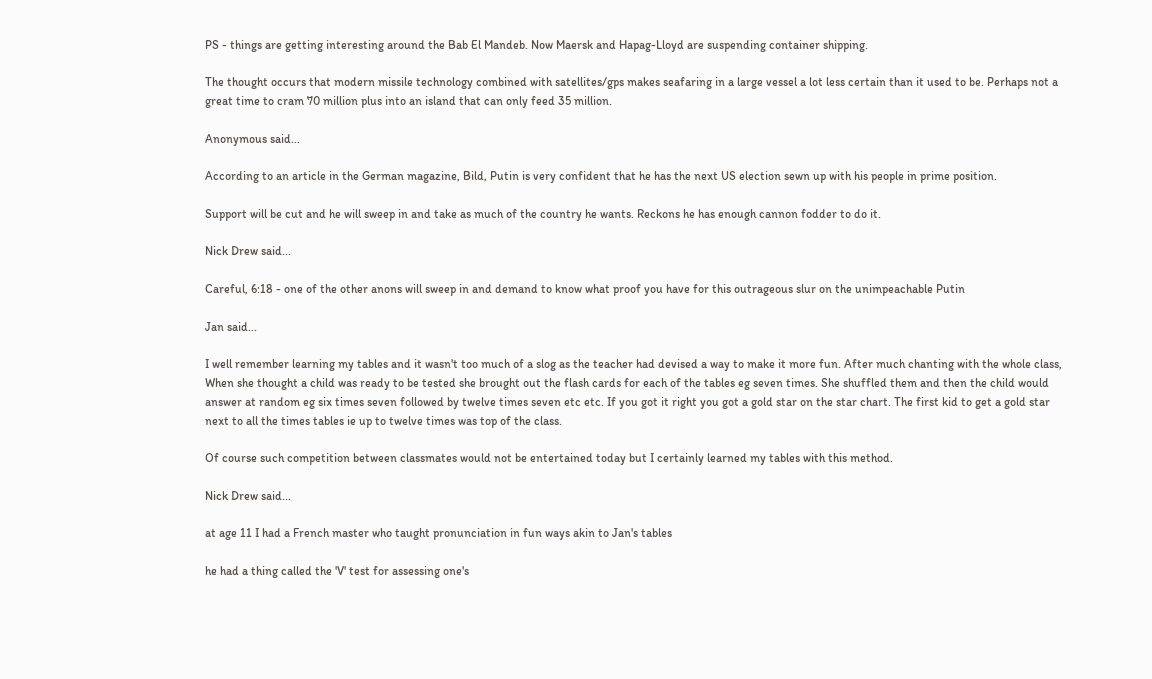PS - things are getting interesting around the Bab El Mandeb. Now Maersk and Hapag-Lloyd are suspending container shipping.

The thought occurs that modern missile technology combined with satellites/gps makes seafaring in a large vessel a lot less certain than it used to be. Perhaps not a great time to cram 70 million plus into an island that can only feed 35 million.

Anonymous said...

According to an article in the German magazine, Bild, Putin is very confident that he has the next US election sewn up with his people in prime position.

Support will be cut and he will sweep in and take as much of the country he wants. Reckons he has enough cannon fodder to do it.

Nick Drew said...

Careful, 6:18 - one of the other anons will sweep in and demand to know what proof you have for this outrageous slur on the unimpeachable Putin

Jan said...

I well remember learning my tables and it wasn't too much of a slog as the teacher had devised a way to make it more fun. After much chanting with the whole class, When she thought a child was ready to be tested she brought out the flash cards for each of the tables eg seven times. She shuffled them and then the child would answer at random eg six times seven followed by twelve times seven etc etc. If you got it right you got a gold star on the star chart. The first kid to get a gold star next to all the times tables ie up to twelve times was top of the class.

Of course such competition between classmates would not be entertained today but I certainly learned my tables with this method.

Nick Drew said...

at age 11 I had a French master who taught pronunciation in fun ways akin to Jan's tables

he had a thing called the 'V' test for assessing one's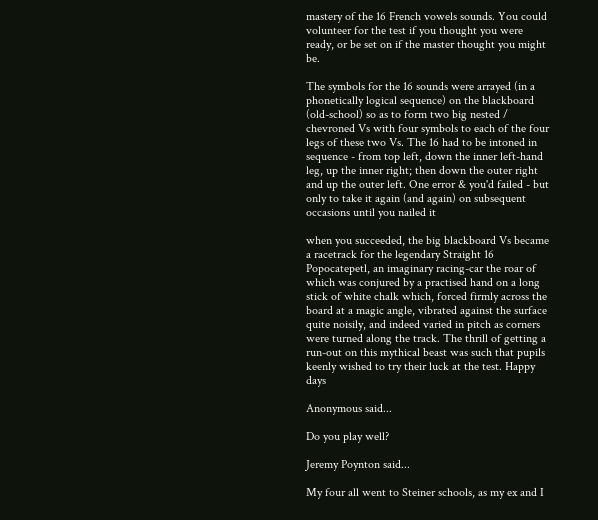mastery of the 16 French vowels sounds. You could volunteer for the test if you thought you were ready, or be set on if the master thought you might be.

The symbols for the 16 sounds were arrayed (in a phonetically logical sequence) on the blackboard (old-school) so as to form two big nested / chevroned Vs with four symbols to each of the four legs of these two Vs. The 16 had to be intoned in sequence - from top left, down the inner left-hand leg, up the inner right; then down the outer right and up the outer left. One error & you'd failed - but only to take it again (and again) on subsequent occasions until you nailed it

when you succeeded, the big blackboard Vs became a racetrack for the legendary Straight 16 Popocatepetl, an imaginary racing-car the roar of which was conjured by a practised hand on a long stick of white chalk which, forced firmly across the board at a magic angle, vibrated against the surface quite noisily, and indeed varied in pitch as corners were turned along the track. The thrill of getting a run-out on this mythical beast was such that pupils keenly wished to try their luck at the test. Happy days

Anonymous said...

Do you play well?

Jeremy Poynton said...

My four all went to Steiner schools, as my ex and I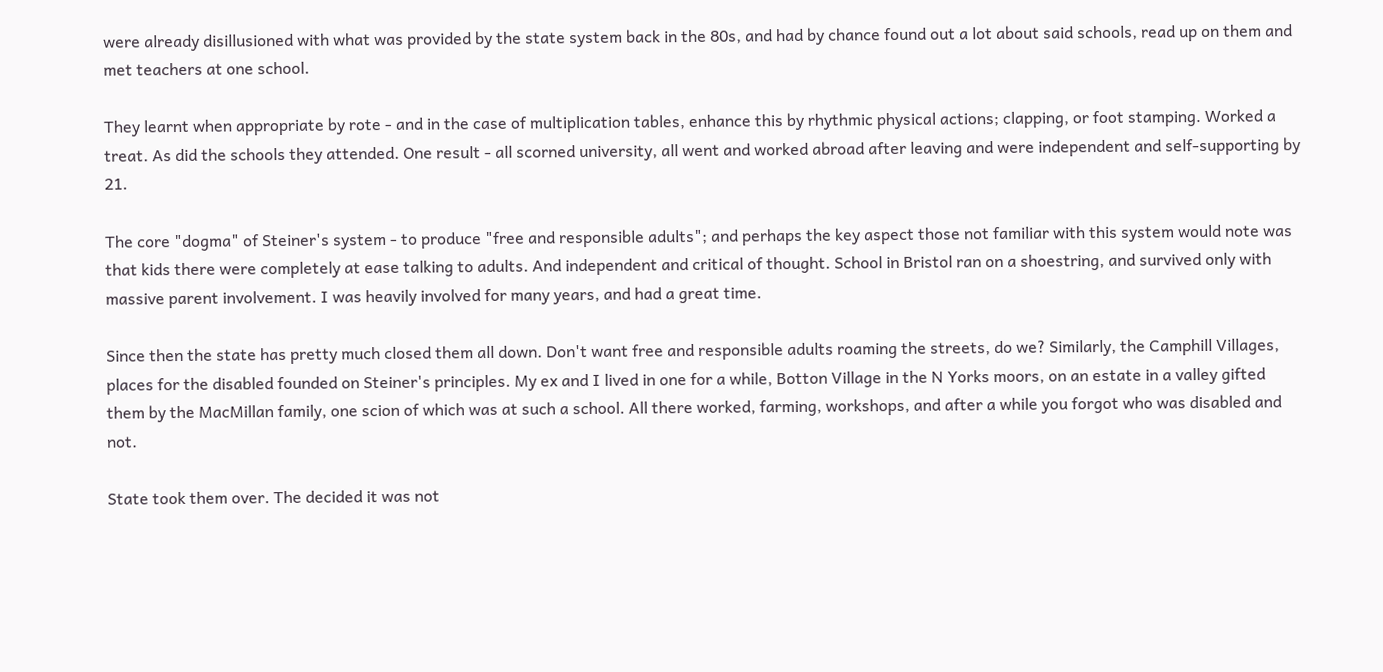were already disillusioned with what was provided by the state system back in the 80s, and had by chance found out a lot about said schools, read up on them and met teachers at one school.

They learnt when appropriate by rote - and in the case of multiplication tables, enhance this by rhythmic physical actions; clapping, or foot stamping. Worked a treat. As did the schools they attended. One result - all scorned university, all went and worked abroad after leaving and were independent and self-supporting by 21.

The core "dogma" of Steiner's system - to produce "free and responsible adults"; and perhaps the key aspect those not familiar with this system would note was that kids there were completely at ease talking to adults. And independent and critical of thought. School in Bristol ran on a shoestring, and survived only with massive parent involvement. I was heavily involved for many years, and had a great time.

Since then the state has pretty much closed them all down. Don't want free and responsible adults roaming the streets, do we? Similarly, the Camphill Villages, places for the disabled founded on Steiner's principles. My ex and I lived in one for a while, Botton Village in the N Yorks moors, on an estate in a valley gifted them by the MacMillan family, one scion of which was at such a school. All there worked, farming, workshops, and after a while you forgot who was disabled and not.

State took them over. The decided it was not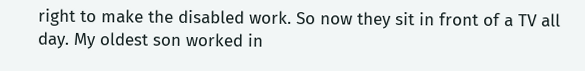right to make the disabled work. So now they sit in front of a TV all day. My oldest son worked in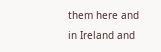them here and in Ireland and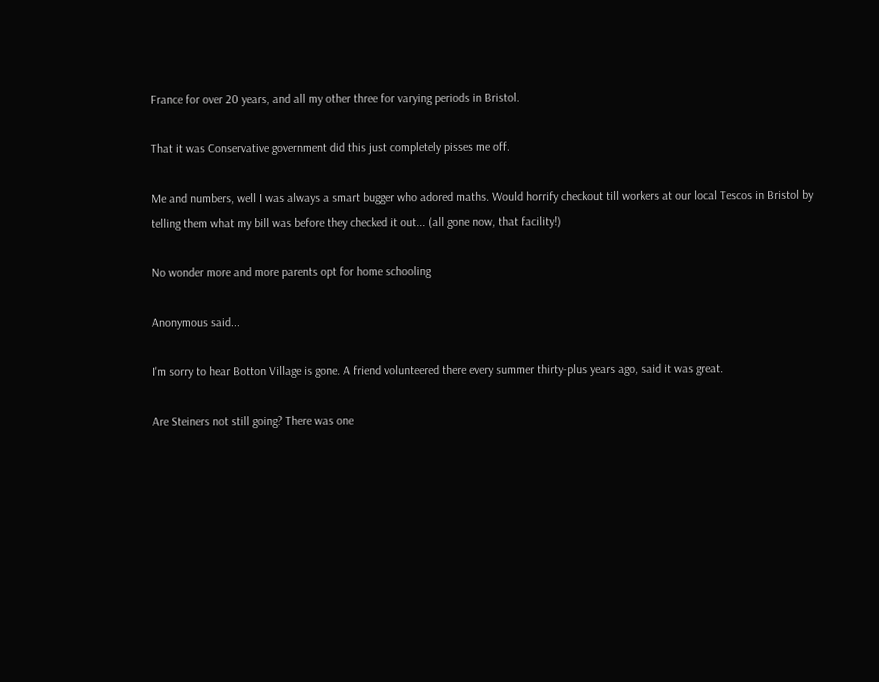France for over 20 years, and all my other three for varying periods in Bristol.

That it was Conservative government did this just completely pisses me off.

Me and numbers, well I was always a smart bugger who adored maths. Would horrify checkout till workers at our local Tescos in Bristol by telling them what my bill was before they checked it out... (all gone now, that facility!)

No wonder more and more parents opt for home schooling

Anonymous said...

I'm sorry to hear Botton Village is gone. A friend volunteered there every summer thirty-plus years ago, said it was great.

Are Steiners not still going? There was one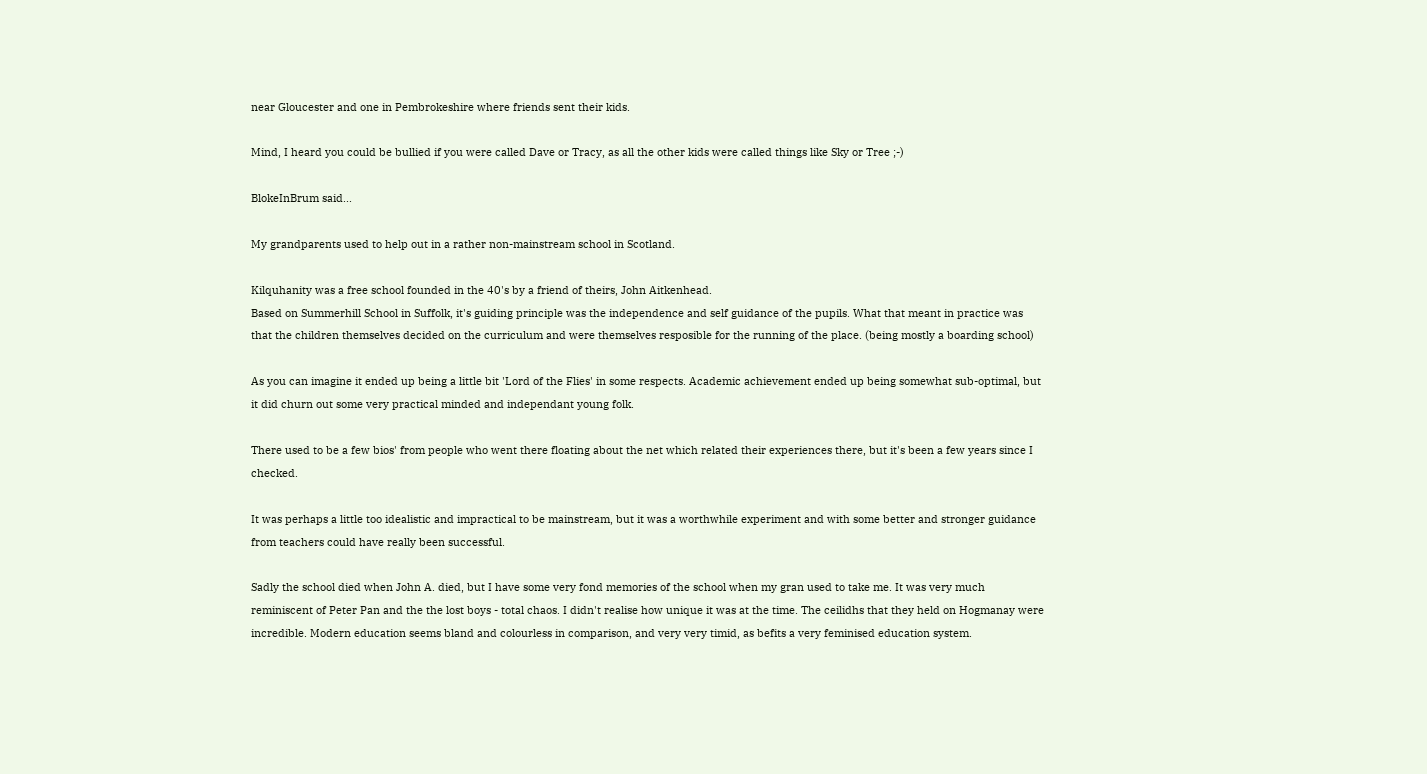near Gloucester and one in Pembrokeshire where friends sent their kids.

Mind, I heard you could be bullied if you were called Dave or Tracy, as all the other kids were called things like Sky or Tree ;-)

BlokeInBrum said...

My grandparents used to help out in a rather non-mainstream school in Scotland.

Kilquhanity was a free school founded in the 40's by a friend of theirs, John Aitkenhead.
Based on Summerhill School in Suffolk, it's guiding principle was the independence and self guidance of the pupils. What that meant in practice was that the children themselves decided on the curriculum and were themselves resposible for the running of the place. (being mostly a boarding school)

As you can imagine it ended up being a little bit 'Lord of the Flies' in some respects. Academic achievement ended up being somewhat sub-optimal, but it did churn out some very practical minded and independant young folk.

There used to be a few bios' from people who went there floating about the net which related their experiences there, but it's been a few years since I checked.

It was perhaps a little too idealistic and impractical to be mainstream, but it was a worthwhile experiment and with some better and stronger guidance from teachers could have really been successful.

Sadly the school died when John A. died, but I have some very fond memories of the school when my gran used to take me. It was very much reminiscent of Peter Pan and the the lost boys - total chaos. I didn't realise how unique it was at the time. The ceilidhs that they held on Hogmanay were incredible. Modern education seems bland and colourless in comparison, and very very timid, as befits a very feminised education system.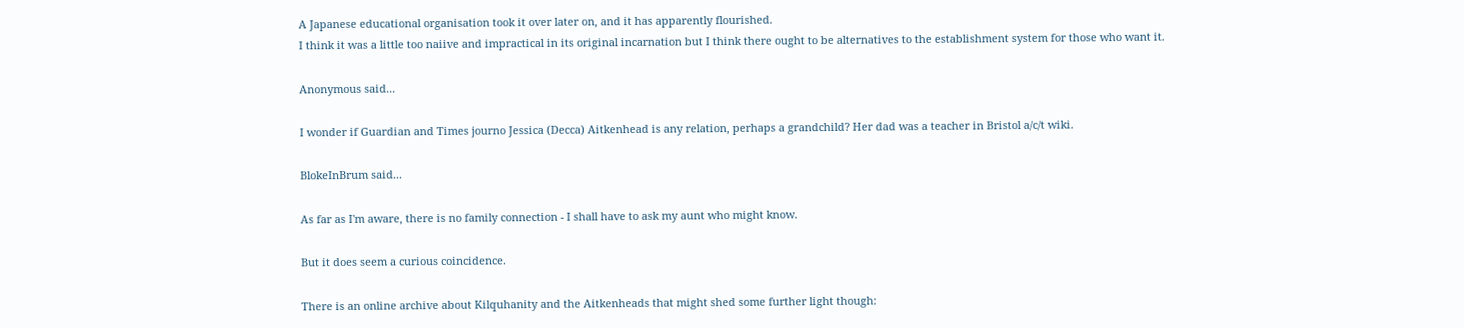A Japanese educational organisation took it over later on, and it has apparently flourished.
I think it was a little too naiive and impractical in its original incarnation but I think there ought to be alternatives to the establishment system for those who want it.

Anonymous said...

I wonder if Guardian and Times journo Jessica (Decca) Aitkenhead is any relation, perhaps a grandchild? Her dad was a teacher in Bristol a/c/t wiki.

BlokeInBrum said...

As far as I'm aware, there is no family connection - I shall have to ask my aunt who might know.

But it does seem a curious coincidence.

There is an online archive about Kilquhanity and the Aitkenheads that might shed some further light though: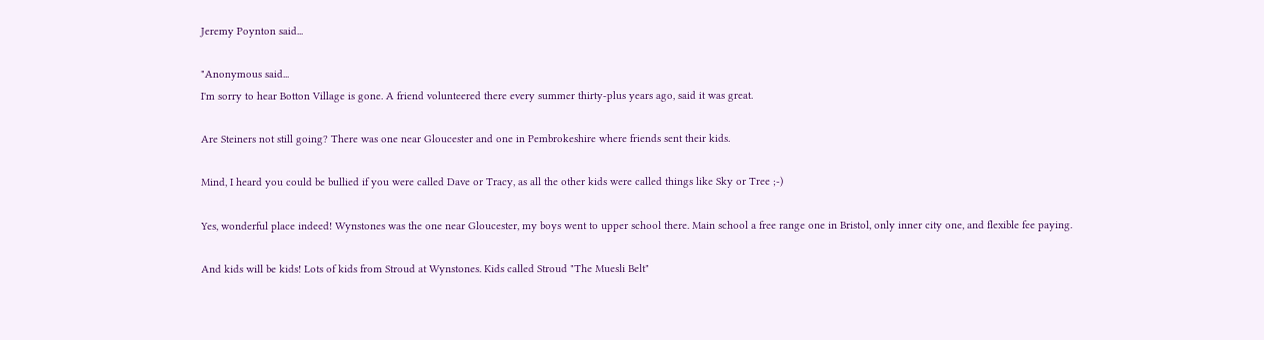Jeremy Poynton said...

"Anonymous said...
I'm sorry to hear Botton Village is gone. A friend volunteered there every summer thirty-plus years ago, said it was great.

Are Steiners not still going? There was one near Gloucester and one in Pembrokeshire where friends sent their kids.

Mind, I heard you could be bullied if you were called Dave or Tracy, as all the other kids were called things like Sky or Tree ;-)

Yes, wonderful place indeed! Wynstones was the one near Gloucester, my boys went to upper school there. Main school a free range one in Bristol, only inner city one, and flexible fee paying.

And kids will be kids! Lots of kids from Stroud at Wynstones. Kids called Stroud "The Muesli Belt"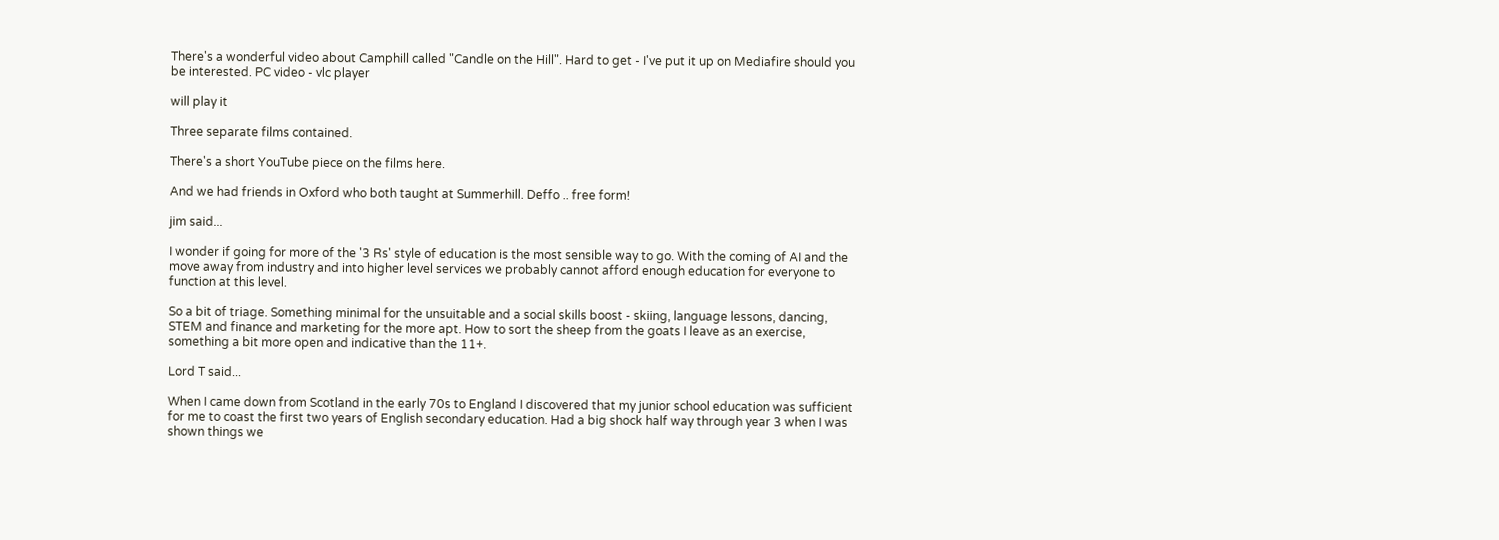There's a wonderful video about Camphill called "Candle on the Hill". Hard to get - I've put it up on Mediafire should you be interested. PC video - vlc player

will play it

Three separate films contained.

There's a short YouTube piece on the films here.

And we had friends in Oxford who both taught at Summerhill. Deffo .. free form!

jim said...

I wonder if going for more of the '3 Rs' style of education is the most sensible way to go. With the coming of AI and the move away from industry and into higher level services we probably cannot afford enough education for everyone to function at this level.

So a bit of triage. Something minimal for the unsuitable and a social skills boost - skiing, language lessons, dancing, STEM and finance and marketing for the more apt. How to sort the sheep from the goats I leave as an exercise, something a bit more open and indicative than the 11+.

Lord T said...

When I came down from Scotland in the early 70s to England I discovered that my junior school education was sufficient for me to coast the first two years of English secondary education. Had a big shock half way through year 3 when I was shown things we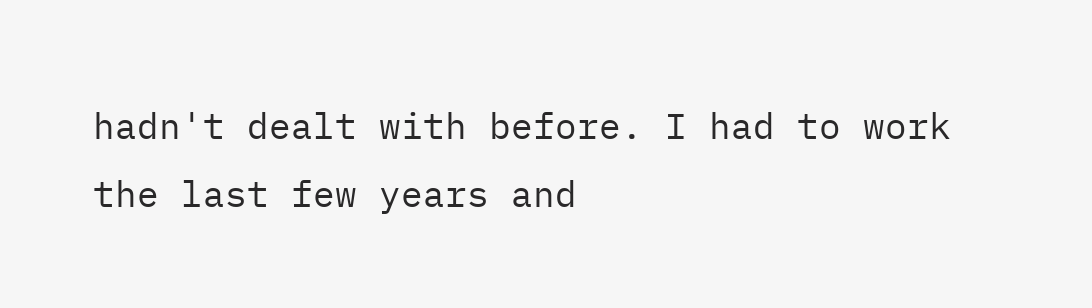hadn't dealt with before. I had to work the last few years and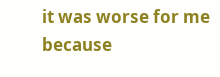it was worse for me because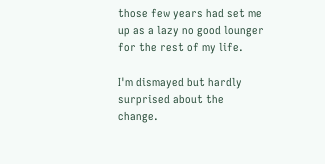those few years had set me up as a lazy no good lounger for the rest of my life.

I'm dismayed but hardly surprised about the change.